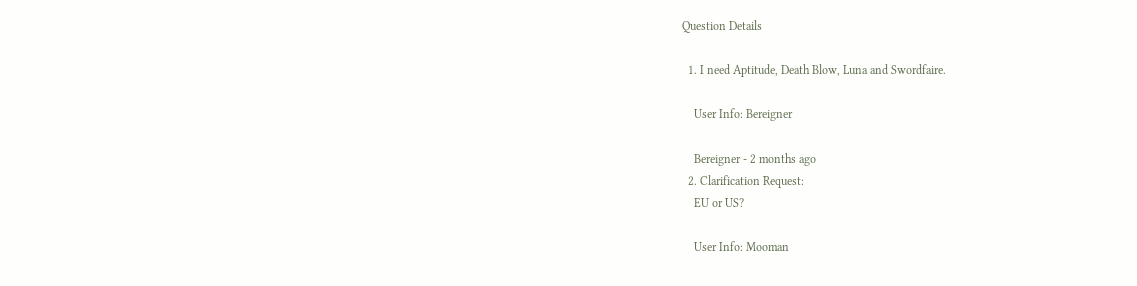Question Details

  1. I need Aptitude, Death Blow, Luna and Swordfaire.

    User Info: Bereigner

    Bereigner - 2 months ago
  2. Clarification Request:
    EU or US?

    User Info: Mooman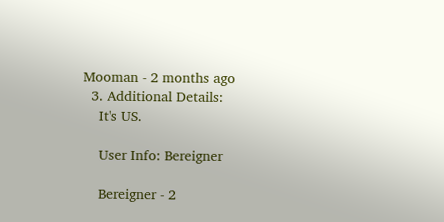Mooman - 2 months ago
  3. Additional Details:
    It's US.

    User Info: Bereigner

    Bereigner - 2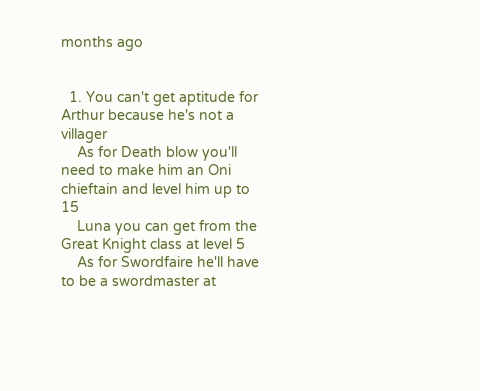months ago


  1. You can't get aptitude for Arthur because he's not a villager
    As for Death blow you'll need to make him an Oni chieftain and level him up to 15
    Luna you can get from the Great Knight class at level 5
    As for Swordfaire he'll have to be a swordmaster at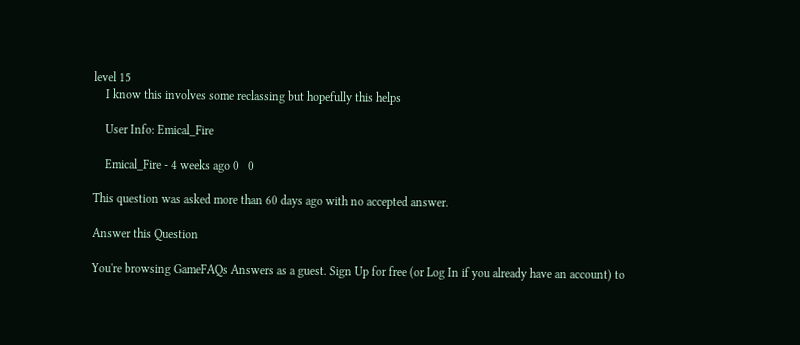level 15
    I know this involves some reclassing but hopefully this helps

    User Info: Emical_Fire

    Emical_Fire - 4 weeks ago 0   0

This question was asked more than 60 days ago with no accepted answer.

Answer this Question

You're browsing GameFAQs Answers as a guest. Sign Up for free (or Log In if you already have an account) to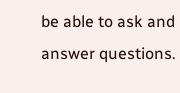be able to ask and answer questions.